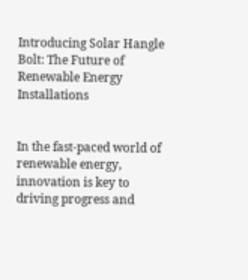Introducing Solar Hangle Bolt: The Future of Renewable Energy Installations


In the fast-paced world of renewable energy, innovation is key to driving progress and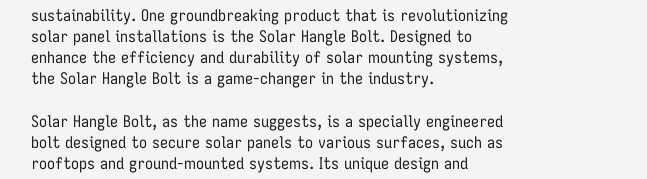sustainability. One groundbreaking product that is revolutionizing solar panel installations is the Solar Hangle Bolt. Designed to enhance the efficiency and durability of solar mounting systems, the Solar Hangle Bolt is a game-changer in the industry.

Solar Hangle Bolt, as the name suggests, is a specially engineered bolt designed to secure solar panels to various surfaces, such as rooftops and ground-mounted systems. Its unique design and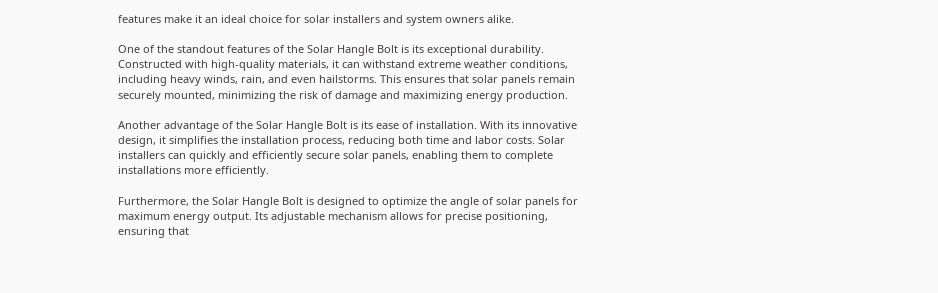features make it an ideal choice for solar installers and system owners alike.

One of the standout features of the Solar Hangle Bolt is its exceptional durability. Constructed with high-quality materials, it can withstand extreme weather conditions, including heavy winds, rain, and even hailstorms. This ensures that solar panels remain securely mounted, minimizing the risk of damage and maximizing energy production.

Another advantage of the Solar Hangle Bolt is its ease of installation. With its innovative design, it simplifies the installation process, reducing both time and labor costs. Solar installers can quickly and efficiently secure solar panels, enabling them to complete installations more efficiently.

Furthermore, the Solar Hangle Bolt is designed to optimize the angle of solar panels for maximum energy output. Its adjustable mechanism allows for precise positioning, ensuring that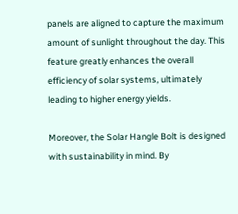panels are aligned to capture the maximum amount of sunlight throughout the day. This feature greatly enhances the overall efficiency of solar systems, ultimately leading to higher energy yields.

Moreover, the Solar Hangle Bolt is designed with sustainability in mind. By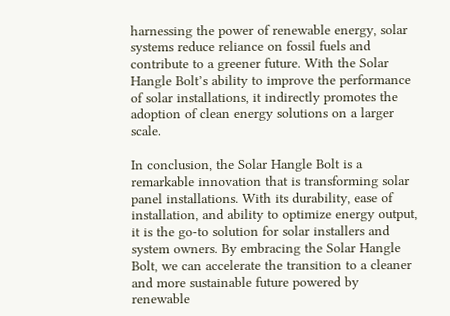harnessing the power of renewable energy, solar systems reduce reliance on fossil fuels and contribute to a greener future. With the Solar Hangle Bolt’s ability to improve the performance of solar installations, it indirectly promotes the adoption of clean energy solutions on a larger scale.

In conclusion, the Solar Hangle Bolt is a remarkable innovation that is transforming solar panel installations. With its durability, ease of installation, and ability to optimize energy output, it is the go-to solution for solar installers and system owners. By embracing the Solar Hangle Bolt, we can accelerate the transition to a cleaner and more sustainable future powered by renewable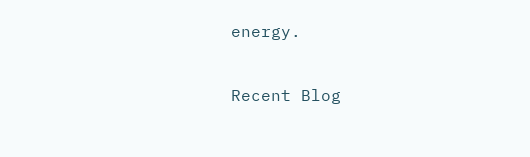energy.

Recent Blog